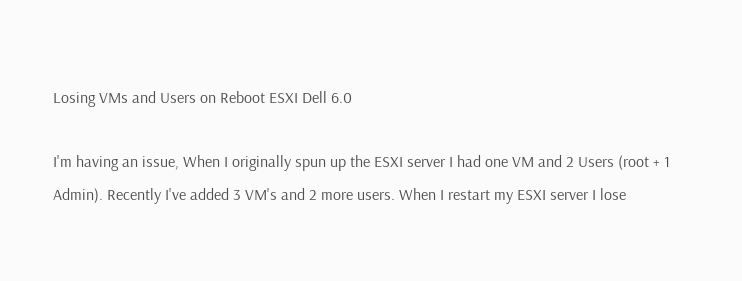Losing VMs and Users on Reboot ESXI Dell 6.0

I'm having an issue, When I originally spun up the ESXI server I had one VM and 2 Users (root + 1 Admin). Recently I've added 3 VM's and 2 more users. When I restart my ESXI server I lose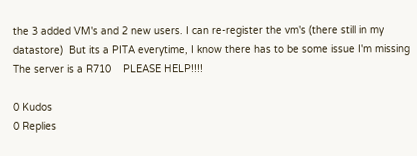the 3 added VM's and 2 new users. I can re-register the vm's (there still in my datastore)  But its a PITA everytime, I know there has to be some issue I'm missing  The server is a R710    PLEASE HELP!!!!

0 Kudos
0 Replies